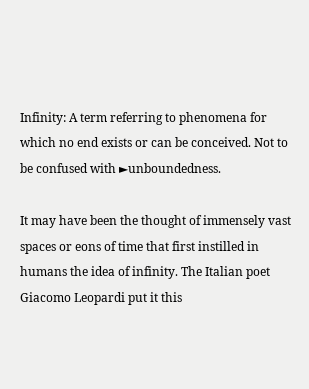Infinity: A term referring to phenomena for which no end exists or can be conceived. Not to be confused with ►unboundedness.

It may have been the thought of immensely vast spaces or eons of time that first instilled in humans the idea of infinity. The Italian poet Giacomo Leopardi put it this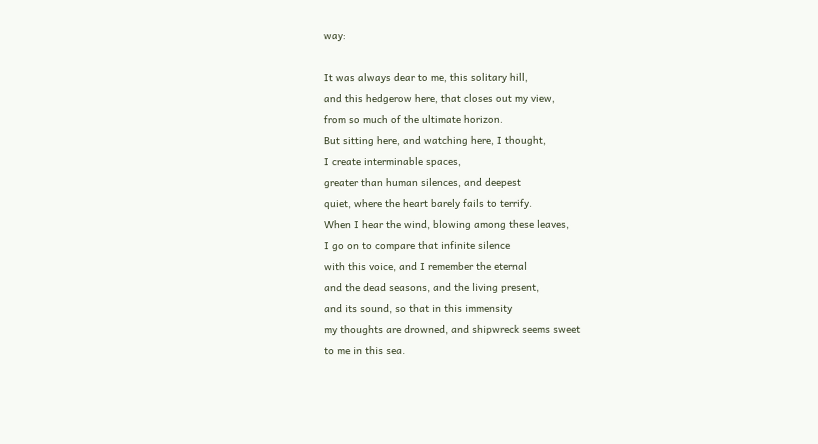way:

It was always dear to me, this solitary hill,
and this hedgerow here, that closes out my view,
from so much of the ultimate horizon.
But sitting here, and watching here, I thought,
I create interminable spaces,
greater than human silences, and deepest
quiet, where the heart barely fails to terrify.
When I hear the wind, blowing among these leaves,
I go on to compare that infinite silence
with this voice, and I remember the eternal
and the dead seasons, and the living present,
and its sound, so that in this immensity
my thoughts are drowned, and shipwreck seems sweet
to me in this sea.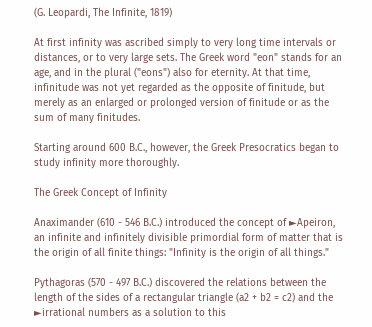(G. Leopardi, The Infinite, 1819)

At first infinity was ascribed simply to very long time intervals or distances, or to very large sets. The Greek word "eon" stands for an age, and in the plural ("eons") also for eternity. At that time, infinitude was not yet regarded as the opposite of finitude, but merely as an enlarged or prolonged version of finitude or as the sum of many finitudes.

Starting around 600 B.C., however, the Greek Presocratics began to study infinity more thoroughly.

The Greek Concept of Infinity

Anaximander (610 - 546 B.C.) introduced the concept of ►Apeiron, an infinite and infinitely divisible primordial form of matter that is the origin of all finite things: "Infinity is the origin of all things."

Pythagoras (570 - 497 B.C.) discovered the relations between the length of the sides of a rectangular triangle (a2 + b2 = c2) and the ►irrational numbers as a solution to this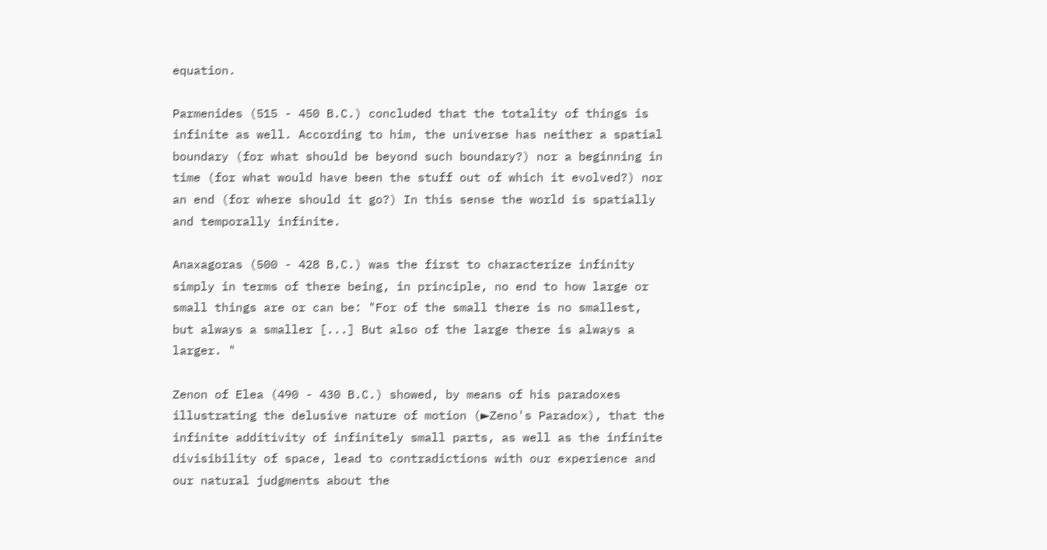equation.

Parmenides (515 - 450 B.C.) concluded that the totality of things is infinite as well. According to him, the universe has neither a spatial boundary (for what should be beyond such boundary?) nor a beginning in time (for what would have been the stuff out of which it evolved?) nor an end (for where should it go?) In this sense the world is spatially and temporally infinite.

Anaxagoras (500 - 428 B.C.) was the first to characterize infinity simply in terms of there being, in principle, no end to how large or small things are or can be: "For of the small there is no smallest, but always a smaller [...] But also of the large there is always a larger. "

Zenon of Elea (490 - 430 B.C.) showed, by means of his paradoxes illustrating the delusive nature of motion (►Zeno's Paradox), that the infinite additivity of infinitely small parts, as well as the infinite divisibility of space, lead to contradictions with our experience and our natural judgments about the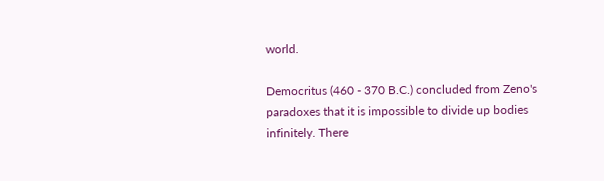world.

Democritus (460 - 370 B.C.) concluded from Zeno's paradoxes that it is impossible to divide up bodies infinitely. There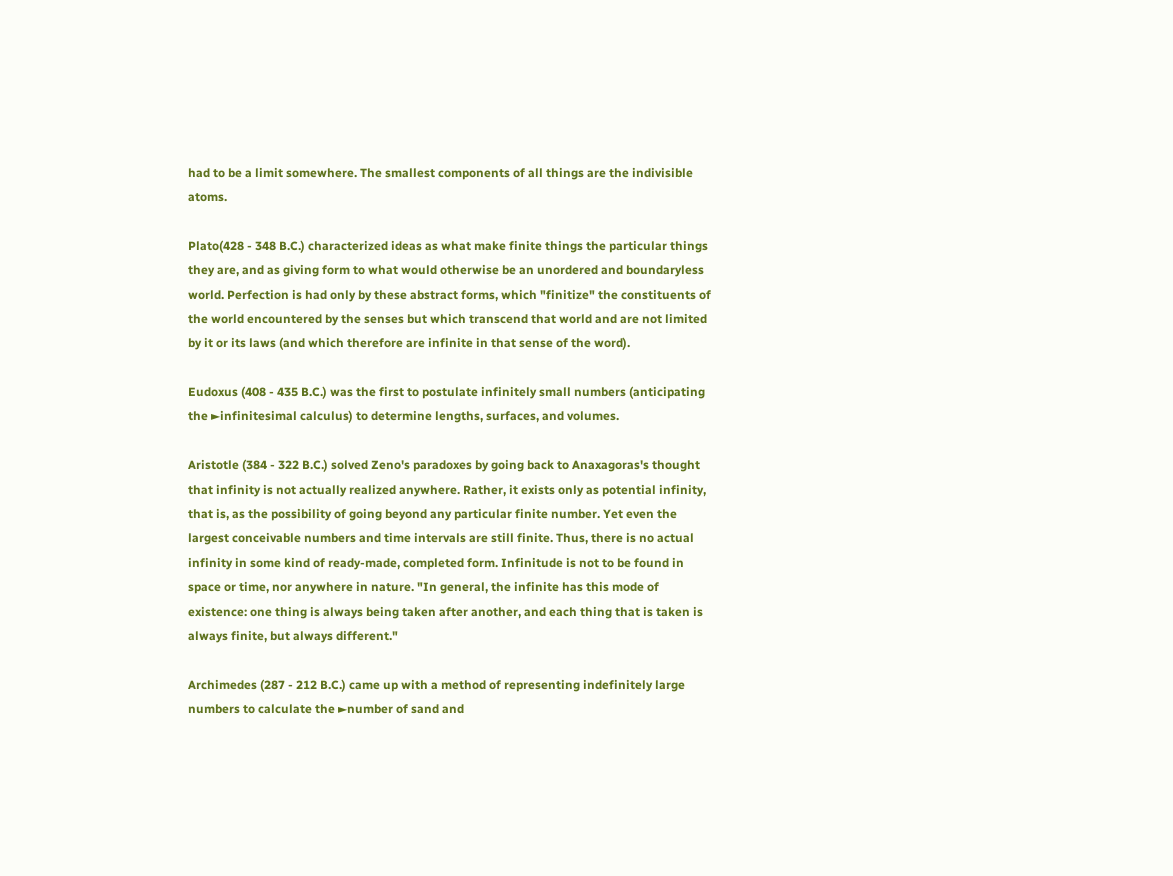had to be a limit somewhere. The smallest components of all things are the indivisible atoms.

Plato(428 - 348 B.C.) characterized ideas as what make finite things the particular things they are, and as giving form to what would otherwise be an unordered and boundaryless world. Perfection is had only by these abstract forms, which "finitize" the constituents of the world encountered by the senses but which transcend that world and are not limited by it or its laws (and which therefore are infinite in that sense of the word).

Eudoxus (408 - 435 B.C.) was the first to postulate infinitely small numbers (anticipating the ►infinitesimal calculus) to determine lengths, surfaces, and volumes.

Aristotle (384 - 322 B.C.) solved Zeno's paradoxes by going back to Anaxagoras's thought that infinity is not actually realized anywhere. Rather, it exists only as potential infinity, that is, as the possibility of going beyond any particular finite number. Yet even the largest conceivable numbers and time intervals are still finite. Thus, there is no actual infinity in some kind of ready-made, completed form. Infinitude is not to be found in space or time, nor anywhere in nature. "In general, the infinite has this mode of existence: one thing is always being taken after another, and each thing that is taken is always finite, but always different."

Archimedes (287 - 212 B.C.) came up with a method of representing indefinitely large numbers to calculate the ►number of sand and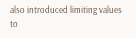also introduced limiting values to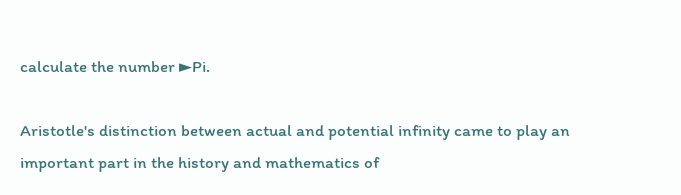calculate the number ►Pi.

Aristotle's distinction between actual and potential infinity came to play an important part in the history and mathematics of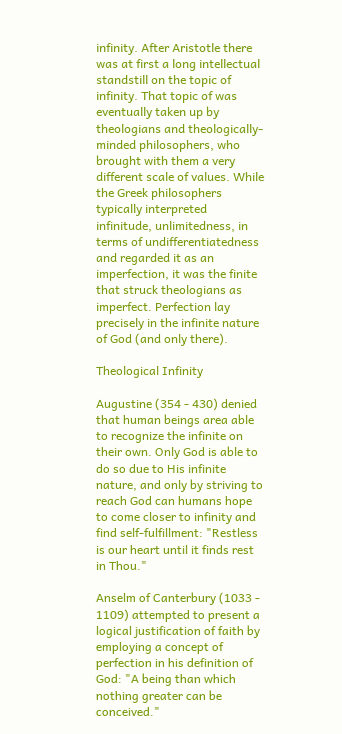infinity. After Aristotle there was at first a long intellectual standstill on the topic of infinity. That topic of was eventually taken up by theologians and theologically-minded philosophers, who brought with them a very different scale of values. While the Greek philosophers typically interpreted infinitude, unlimitedness, in terms of undifferentiatedness and regarded it as an imperfection, it was the finite that struck theologians as imperfect. Perfection lay precisely in the infinite nature of God (and only there).

Theological Infinity

Augustine (354 - 430) denied that human beings area able to recognize the infinite on their own. Only God is able to do so due to His infinite nature, and only by striving to reach God can humans hope to come closer to infinity and find self-fulfillment: "Restless is our heart until it finds rest in Thou."

Anselm of Canterbury (1033 - 1109) attempted to present a logical justification of faith by employing a concept of perfection in his definition of God: "A being than which nothing greater can be conceived."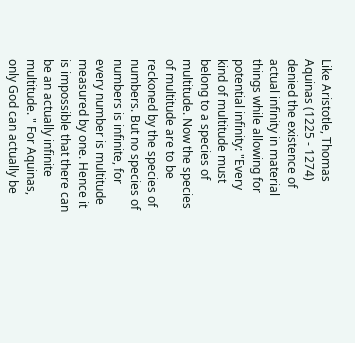Like Aristotle, Thomas Aquinas (1225 - 1274) denied the existence of actual infinity in material things while allowing for potential infinity: "Every kind of multitude must belong to a species of multitude. Now the species of multitude are to be reckoned by the species of numbers. But no species of numbers is infinite, for every number is multitude measured by one. Hence it is impossible that there can be an actually infinite multitude. " For Aquinas, only God can actually be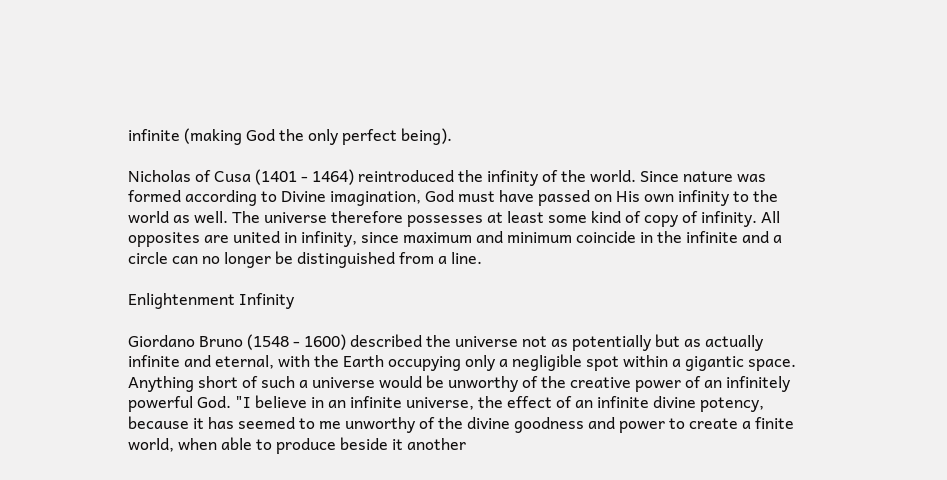infinite (making God the only perfect being).

Nicholas of Cusa (1401 - 1464) reintroduced the infinity of the world. Since nature was formed according to Divine imagination, God must have passed on His own infinity to the world as well. The universe therefore possesses at least some kind of copy of infinity. All opposites are united in infinity, since maximum and minimum coincide in the infinite and a circle can no longer be distinguished from a line.

Enlightenment Infinity

Giordano Bruno (1548 - 1600) described the universe not as potentially but as actually infinite and eternal, with the Earth occupying only a negligible spot within a gigantic space. Anything short of such a universe would be unworthy of the creative power of an infinitely powerful God. "I believe in an infinite universe, the effect of an infinite divine potency, because it has seemed to me unworthy of the divine goodness and power to create a finite world, when able to produce beside it another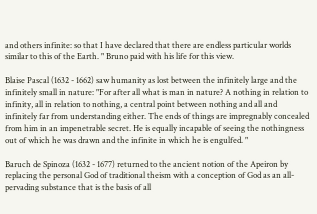and others infinite: so that I have declared that there are endless particular worlds similar to this of the Earth. " Bruno paid with his life for this view.

Blaise Pascal (1632 - 1662) saw humanity as lost between the infinitely large and the infinitely small in nature: "For after all what is man in nature? A nothing in relation to infinity, all in relation to nothing, a central point between nothing and all and infinitely far from understanding either. The ends of things are impregnably concealed from him in an impenetrable secret. He is equally incapable of seeing the nothingness out of which he was drawn and the infinite in which he is engulfed. "

Baruch de Spinoza (1632 - 1677) returned to the ancient notion of the Apeiron by replacing the personal God of traditional theism with a conception of God as an all-pervading substance that is the basis of all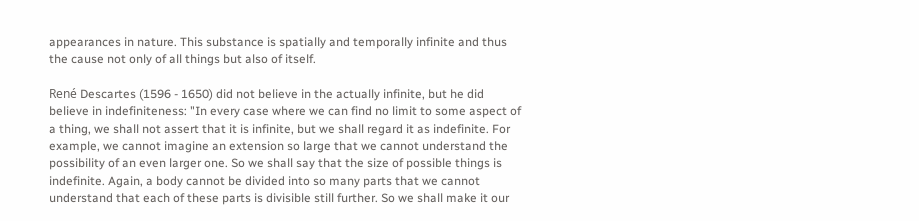appearances in nature. This substance is spatially and temporally infinite and thus the cause not only of all things but also of itself.

René Descartes (1596 - 1650) did not believe in the actually infinite, but he did believe in indefiniteness: "In every case where we can find no limit to some aspect of a thing, we shall not assert that it is infinite, but we shall regard it as indefinite. For example, we cannot imagine an extension so large that we cannot understand the possibility of an even larger one. So we shall say that the size of possible things is indefinite. Again, a body cannot be divided into so many parts that we cannot understand that each of these parts is divisible still further. So we shall make it our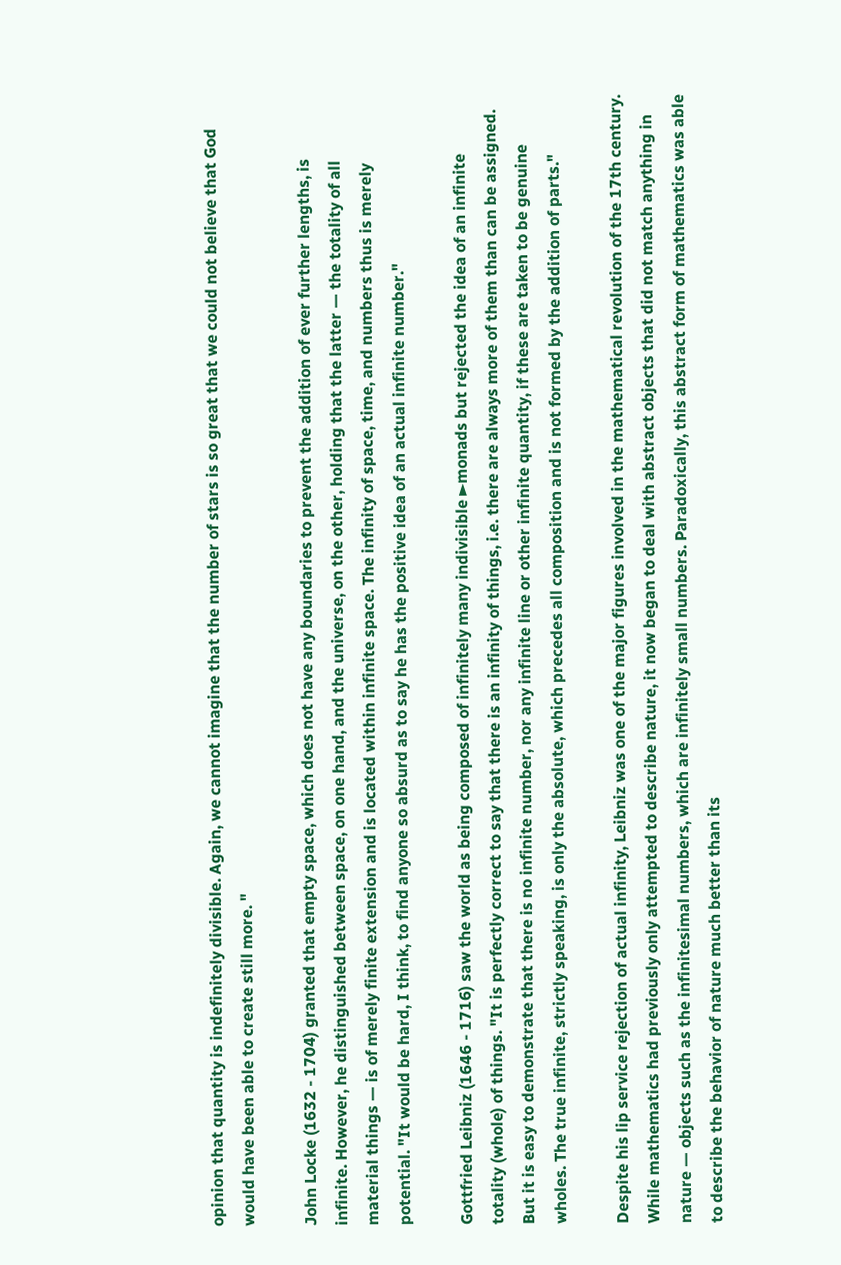opinion that quantity is indefinitely divisible. Again, we cannot imagine that the number of stars is so great that we could not believe that God would have been able to create still more. "

John Locke (1632 - 1704) granted that empty space, which does not have any boundaries to prevent the addition of ever further lengths, is infinite. However, he distinguished between space, on one hand, and the universe, on the other, holding that the latter — the totality of all material things — is of merely finite extension and is located within infinite space. The infinity of space, time, and numbers thus is merely potential. "It would be hard, I think, to find anyone so absurd as to say he has the positive idea of an actual infinite number."

Gottfried Leibniz (1646 - 1716) saw the world as being composed of infinitely many indivisible ►monads but rejected the idea of an infinite totality (whole) of things. "It is perfectly correct to say that there is an infinity of things, i.e. there are always more of them than can be assigned. But it is easy to demonstrate that there is no infinite number, nor any infinite line or other infinite quantity, if these are taken to be genuine wholes. The true infinite, strictly speaking, is only the absolute, which precedes all composition and is not formed by the addition of parts."

Despite his lip service rejection of actual infinity, Leibniz was one of the major figures involved in the mathematical revolution of the 17th century. While mathematics had previously only attempted to describe nature, it now began to deal with abstract objects that did not match anything in nature — objects such as the infinitesimal numbers, which are infinitely small numbers. Paradoxically, this abstract form of mathematics was able to describe the behavior of nature much better than its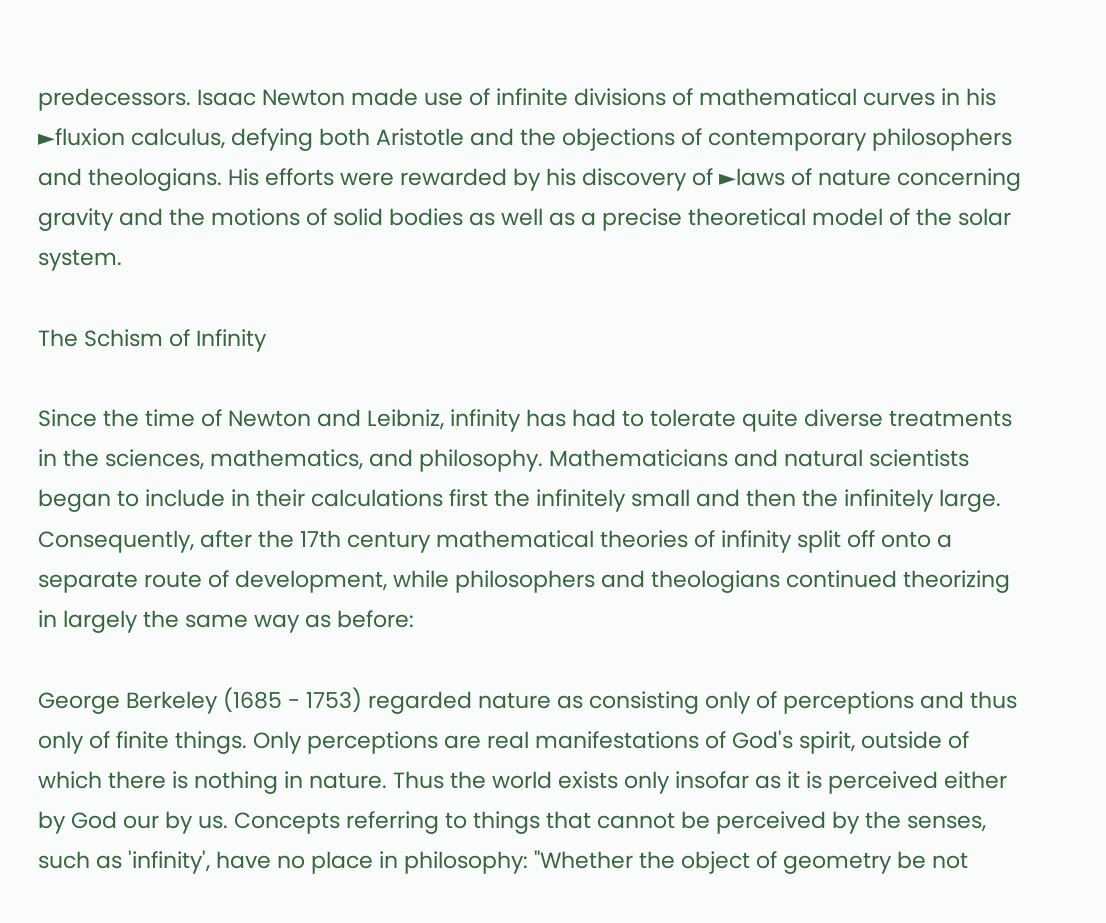predecessors. Isaac Newton made use of infinite divisions of mathematical curves in his ►fluxion calculus, defying both Aristotle and the objections of contemporary philosophers and theologians. His efforts were rewarded by his discovery of ►laws of nature concerning gravity and the motions of solid bodies as well as a precise theoretical model of the solar system.

The Schism of Infinity

Since the time of Newton and Leibniz, infinity has had to tolerate quite diverse treatments in the sciences, mathematics, and philosophy. Mathematicians and natural scientists began to include in their calculations first the infinitely small and then the infinitely large. Consequently, after the 17th century mathematical theories of infinity split off onto a separate route of development, while philosophers and theologians continued theorizing in largely the same way as before:

George Berkeley (1685 - 1753) regarded nature as consisting only of perceptions and thus only of finite things. Only perceptions are real manifestations of God's spirit, outside of which there is nothing in nature. Thus the world exists only insofar as it is perceived either by God our by us. Concepts referring to things that cannot be perceived by the senses, such as 'infinity', have no place in philosophy: "Whether the object of geometry be not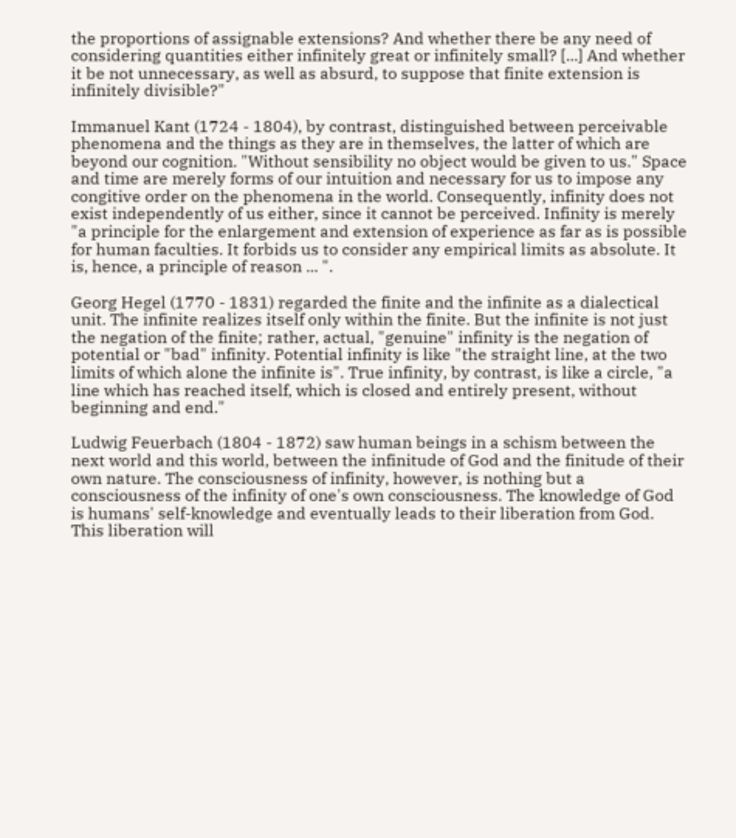the proportions of assignable extensions? And whether there be any need of considering quantities either infinitely great or infinitely small? [...] And whether it be not unnecessary, as well as absurd, to suppose that finite extension is infinitely divisible?"

Immanuel Kant (1724 - 1804), by contrast, distinguished between perceivable phenomena and the things as they are in themselves, the latter of which are beyond our cognition. "Without sensibility no object would be given to us." Space and time are merely forms of our intuition and necessary for us to impose any congitive order on the phenomena in the world. Consequently, infinity does not exist independently of us either, since it cannot be perceived. Infinity is merely "a principle for the enlargement and extension of experience as far as is possible for human faculties. It forbids us to consider any empirical limits as absolute. It is, hence, a principle of reason ... ".

Georg Hegel (1770 - 1831) regarded the finite and the infinite as a dialectical unit. The infinite realizes itself only within the finite. But the infinite is not just the negation of the finite; rather, actual, "genuine" infinity is the negation of potential or "bad" infinity. Potential infinity is like "the straight line, at the two limits of which alone the infinite is". True infinity, by contrast, is like a circle, "a line which has reached itself, which is closed and entirely present, without beginning and end."

Ludwig Feuerbach (1804 - 1872) saw human beings in a schism between the next world and this world, between the infinitude of God and the finitude of their own nature. The consciousness of infinity, however, is nothing but a consciousness of the infinity of one's own consciousness. The knowledge of God is humans' self-knowledge and eventually leads to their liberation from God. This liberation will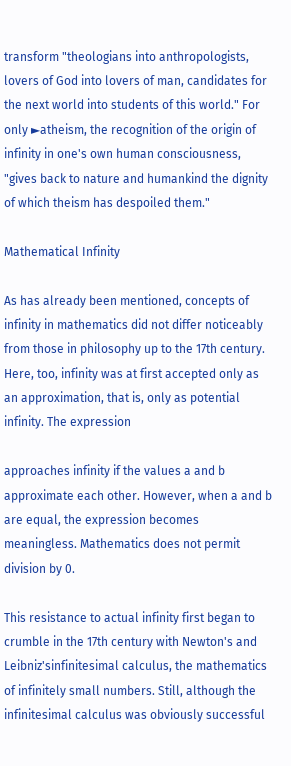transform "theologians into anthropologists, lovers of God into lovers of man, candidates for the next world into students of this world." For only ►atheism, the recognition of the origin of infinity in one's own human consciousness, "gives back to nature and humankind the dignity of which theism has despoiled them."

Mathematical Infinity

As has already been mentioned, concepts of infinity in mathematics did not differ noticeably from those in philosophy up to the 17th century. Here, too, infinity was at first accepted only as an approximation, that is, only as potential infinity. The expression

approaches infinity if the values a and b approximate each other. However, when a and b are equal, the expression becomes meaningless. Mathematics does not permit division by 0.

This resistance to actual infinity first began to crumble in the 17th century with Newton's and Leibniz'sinfinitesimal calculus, the mathematics of infinitely small numbers. Still, although the infinitesimal calculus was obviously successful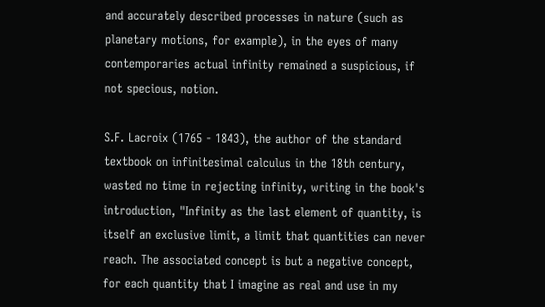and accurately described processes in nature (such as planetary motions, for example), in the eyes of many contemporaries actual infinity remained a suspicious, if not specious, notion.

S.F. Lacroix (1765 - 1843), the author of the standard textbook on infinitesimal calculus in the 18th century, wasted no time in rejecting infinity, writing in the book's introduction, "Infinity as the last element of quantity, is itself an exclusive limit, a limit that quantities can never reach. The associated concept is but a negative concept, for each quantity that I imagine as real and use in my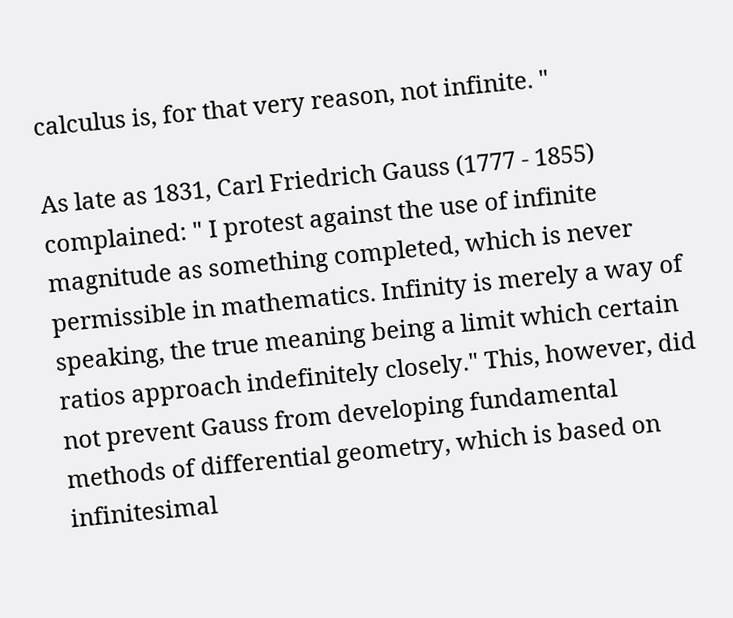calculus is, for that very reason, not infinite. "

As late as 1831, Carl Friedrich Gauss (1777 - 1855) complained: " I protest against the use of infinite magnitude as something completed, which is never permissible in mathematics. Infinity is merely a way of speaking, the true meaning being a limit which certain ratios approach indefinitely closely." This, however, did not prevent Gauss from developing fundamental methods of differential geometry, which is based on infinitesimal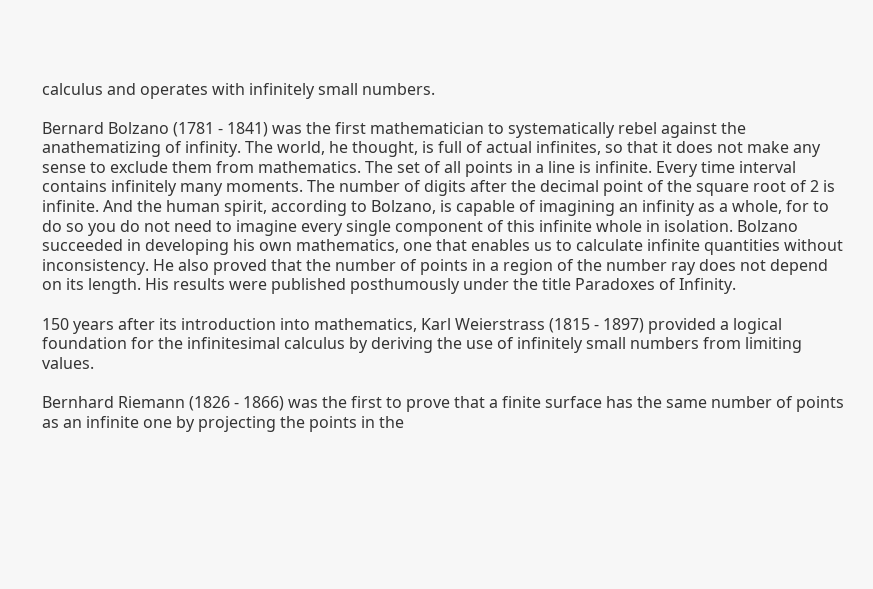calculus and operates with infinitely small numbers.

Bernard Bolzano (1781 - 1841) was the first mathematician to systematically rebel against the anathematizing of infinity. The world, he thought, is full of actual infinites, so that it does not make any sense to exclude them from mathematics. The set of all points in a line is infinite. Every time interval contains infinitely many moments. The number of digits after the decimal point of the square root of 2 is infinite. And the human spirit, according to Bolzano, is capable of imagining an infinity as a whole, for to do so you do not need to imagine every single component of this infinite whole in isolation. Bolzano succeeded in developing his own mathematics, one that enables us to calculate infinite quantities without inconsistency. He also proved that the number of points in a region of the number ray does not depend on its length. His results were published posthumously under the title Paradoxes of Infinity.

150 years after its introduction into mathematics, Karl Weierstrass (1815 - 1897) provided a logical foundation for the infinitesimal calculus by deriving the use of infinitely small numbers from limiting values.

Bernhard Riemann (1826 - 1866) was the first to prove that a finite surface has the same number of points as an infinite one by projecting the points in the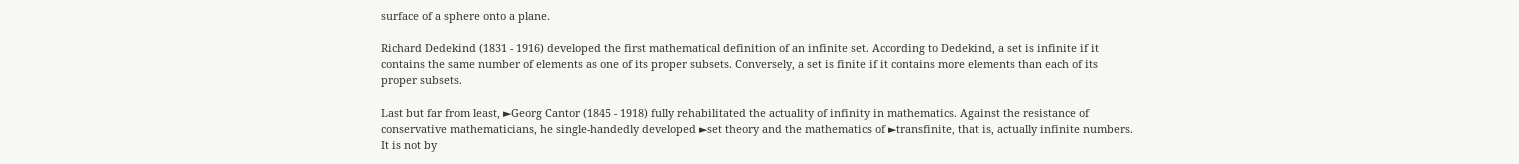surface of a sphere onto a plane.

Richard Dedekind (1831 - 1916) developed the first mathematical definition of an infinite set. According to Dedekind, a set is infinite if it contains the same number of elements as one of its proper subsets. Conversely, a set is finite if it contains more elements than each of its proper subsets.

Last but far from least, ►Georg Cantor (1845 - 1918) fully rehabilitated the actuality of infinity in mathematics. Against the resistance of conservative mathematicians, he single-handedly developed ►set theory and the mathematics of ►transfinite, that is, actually infinite numbers. It is not by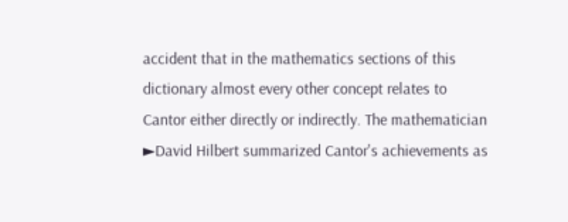accident that in the mathematics sections of this dictionary almost every other concept relates to Cantor either directly or indirectly. The mathematician ►David Hilbert summarized Cantor's achievements as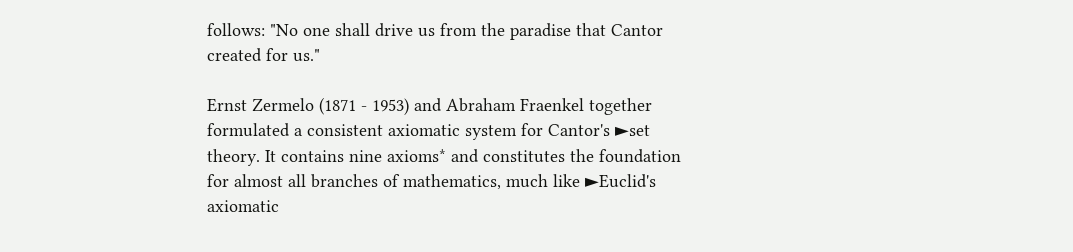follows: "No one shall drive us from the paradise that Cantor created for us."

Ernst Zermelo (1871 - 1953) and Abraham Fraenkel together formulated a consistent axiomatic system for Cantor's ►set theory. It contains nine axioms* and constitutes the foundation for almost all branches of mathematics, much like ►Euclid's axiomatic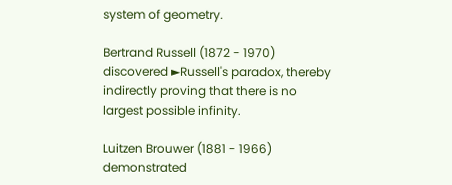system of geometry.

Bertrand Russell (1872 - 1970) discovered ►Russell's paradox, thereby indirectly proving that there is no largest possible infinity.

Luitzen Brouwer (1881 - 1966) demonstrated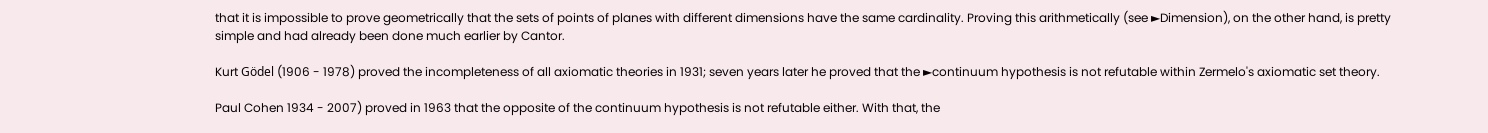that it is impossible to prove geometrically that the sets of points of planes with different dimensions have the same cardinality. Proving this arithmetically (see ►Dimension), on the other hand, is pretty simple and had already been done much earlier by Cantor.

Kurt Gödel (1906 - 1978) proved the incompleteness of all axiomatic theories in 1931; seven years later he proved that the ►continuum hypothesis is not refutable within Zermelo's axiomatic set theory.

Paul Cohen 1934 - 2007) proved in 1963 that the opposite of the continuum hypothesis is not refutable either. With that, the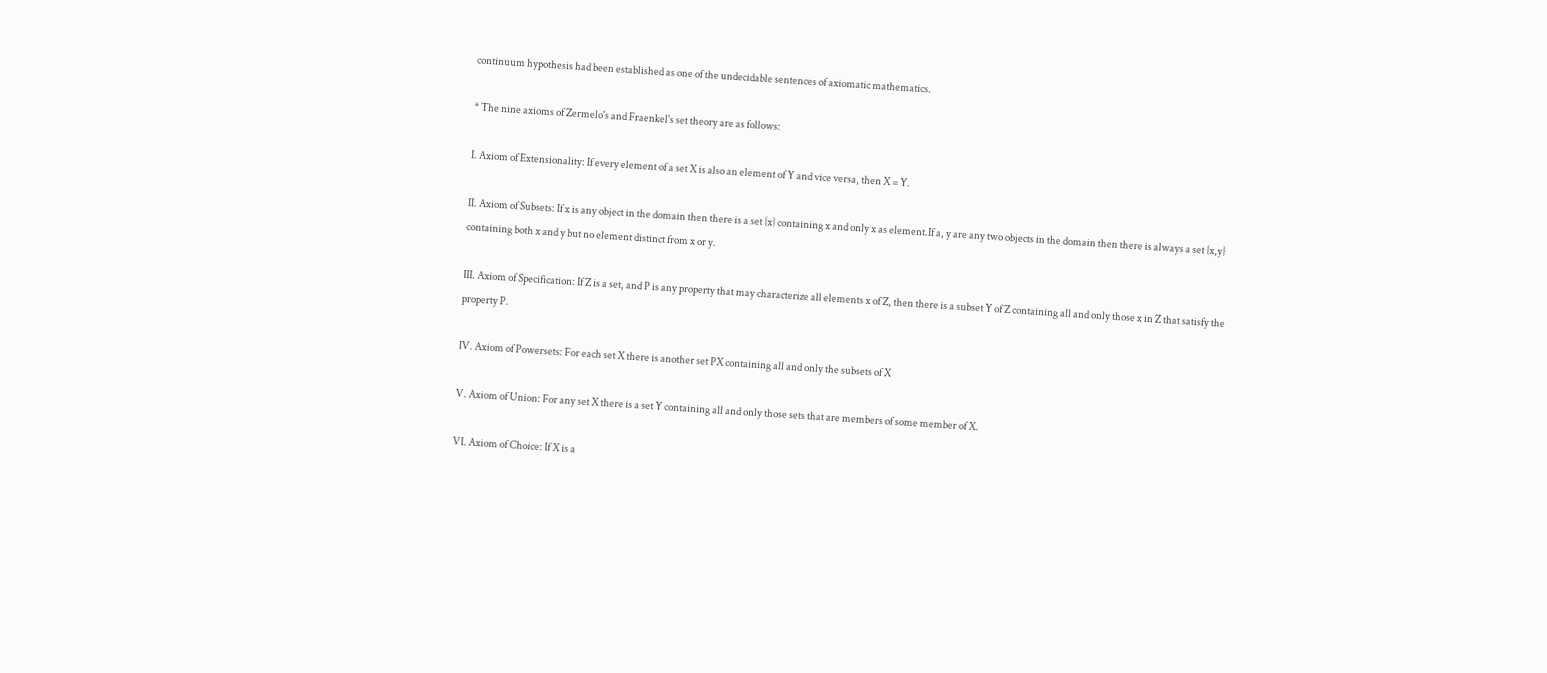continuum hypothesis had been established as one of the undecidable sentences of axiomatic mathematics.

* The nine axioms of Zermelo's and Fraenkel's set theory are as follows:

I. Axiom of Extensionality: If every element of a set X is also an element of Y and vice versa, then X = Y.

II. Axiom of Subsets: If x is any object in the domain then there is a set {x} containing x and only x as element.If a, y are any two objects in the domain then there is always a set {x,y} containing both x and y but no element distinct from x or y.

III. Axiom of Specification: If Z is a set, and P is any property that may characterize all elements x of Z, then there is a subset Y of Z containing all and only those x in Z that satisfy the property P.

IV. Axiom of Powersets: For each set X there is another set PX containing all and only the subsets of X

V. Axiom of Union: For any set X there is a set Y containing all and only those sets that are members of some member of X.

VI. Axiom of Choice: If X is a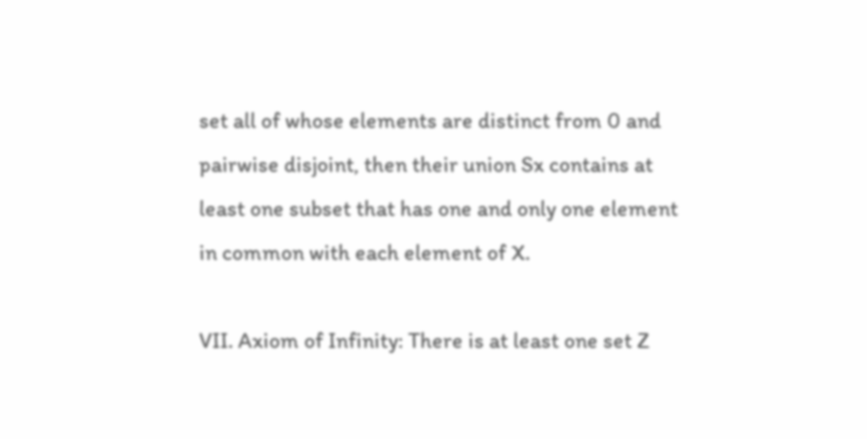set all of whose elements are distinct from 0 and pairwise disjoint, then their union Sx contains at least one subset that has one and only one element in common with each element of X.

VII. Axiom of Infinity: There is at least one set Z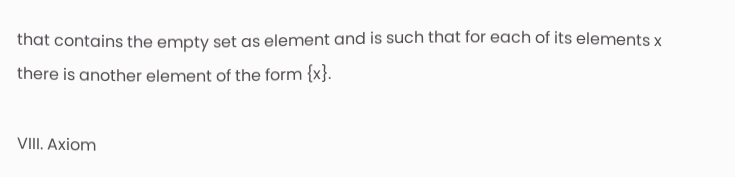that contains the empty set as element and is such that for each of its elements x there is another element of the form {x}.

VIII. Axiom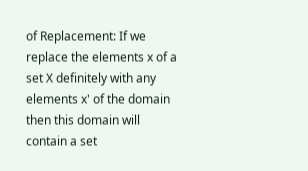of Replacement: If we replace the elements x of a set X definitely with any elements x' of the domain then this domain will contain a set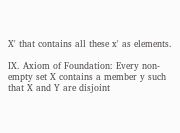X' that contains all these x' as elements.

IX. Axiom of Foundation: Every non-empty set X contains a member y such that X and Y are disjoint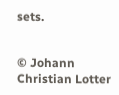sets.


© Johann Christian Lotter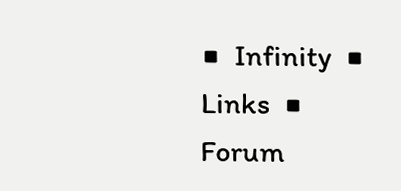■  Infinity  ■  Links  ■  Forum